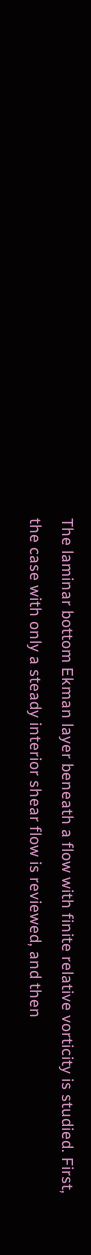The laminar bottom Ekman layer beneath a flow with finite relative vorticity is studied. First, the case with only a steady interior shear flow is reviewed, and then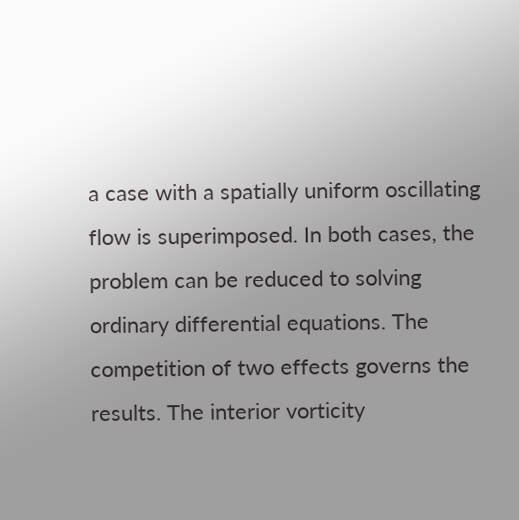a case with a spatially uniform oscillating flow is superimposed. In both cases, the problem can be reduced to solving ordinary differential equations. The competition of two effects governs the results. The interior vorticity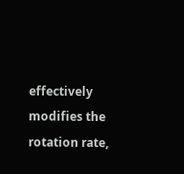effectively modifies the rotation rate,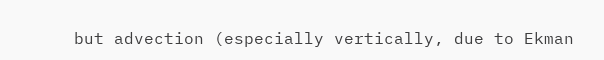but advection (especially vertically, due to Ekman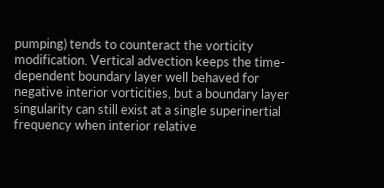pumping) tends to counteract the vorticity modification. Vertical advection keeps the time-dependent boundary layer well behaved for negative interior vorticities, but a boundary layer singularity can still exist at a single superinertial frequency when interior relative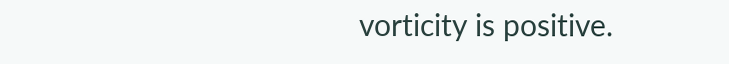vorticity is positive.